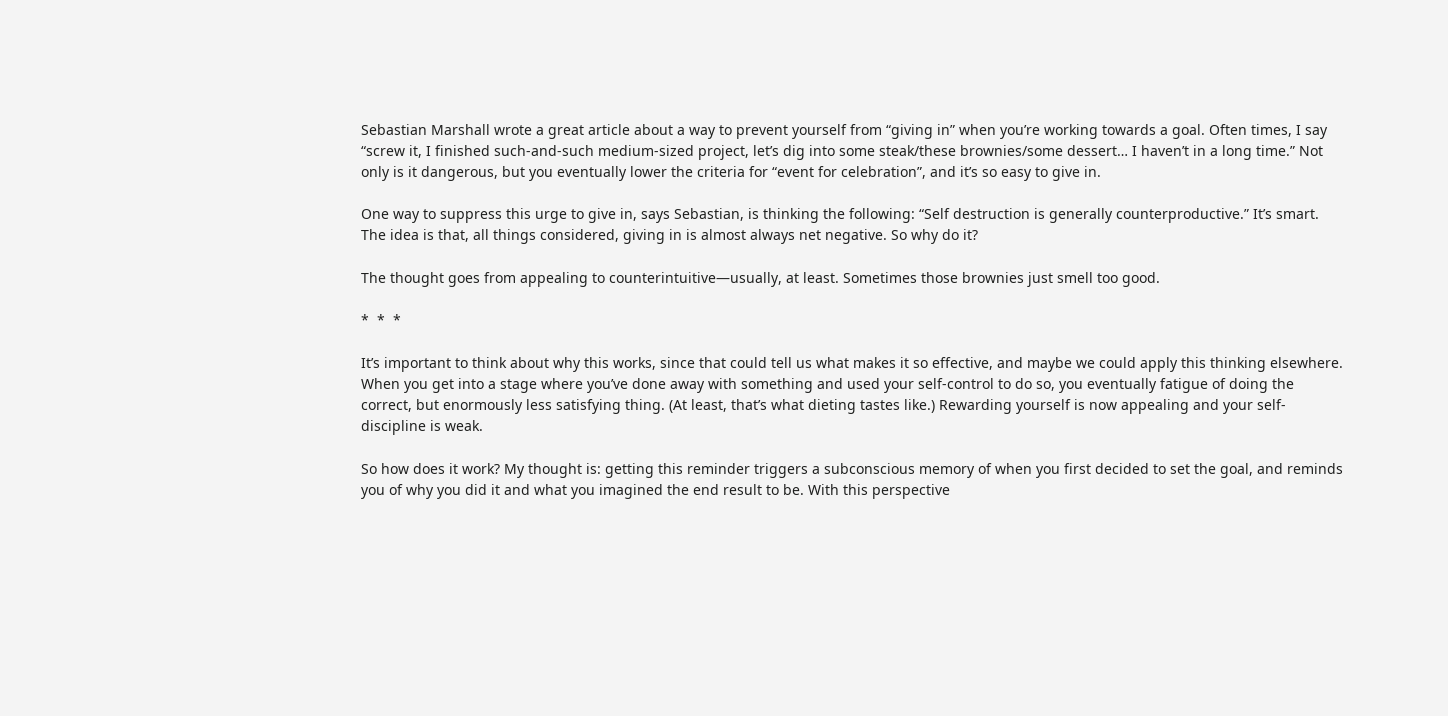Sebastian Marshall wrote a great article about a way to prevent yourself from “giving in” when you’re working towards a goal. Often times, I say “screw it, I finished such-and-such medium-sized project, let’s dig into some steak/these brownies/some dessert… I haven’t in a long time.” Not only is it dangerous, but you eventually lower the criteria for “event for celebration”, and it’s so easy to give in.

One way to suppress this urge to give in, says Sebastian, is thinking the following: “Self destruction is generally counterproductive.” It’s smart. The idea is that, all things considered, giving in is almost always net negative. So why do it?

The thought goes from appealing to counterintuitive—usually, at least. Sometimes those brownies just smell too good.

*  *  *

It’s important to think about why this works, since that could tell us what makes it so effective, and maybe we could apply this thinking elsewhere. When you get into a stage where you’ve done away with something and used your self-control to do so, you eventually fatigue of doing the correct, but enormously less satisfying thing. (At least, that’s what dieting tastes like.) Rewarding yourself is now appealing and your self-discipline is weak.

So how does it work? My thought is: getting this reminder triggers a subconscious memory of when you first decided to set the goal, and reminds you of why you did it and what you imagined the end result to be. With this perspective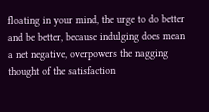floating in your mind, the urge to do better and be better, because indulging does mean a net negative, overpowers the nagging thought of the satisfaction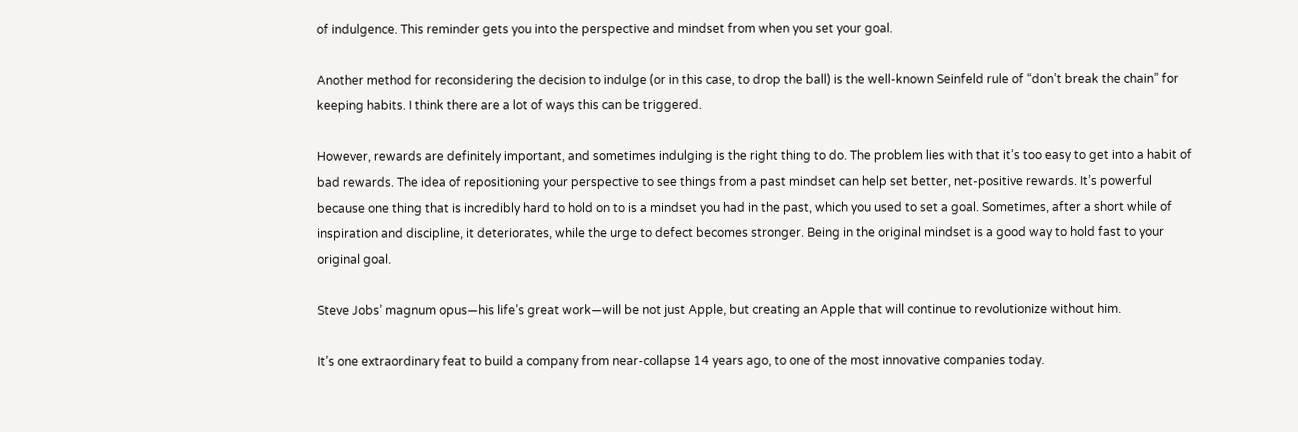of indulgence. This reminder gets you into the perspective and mindset from when you set your goal.

Another method for reconsidering the decision to indulge (or in this case, to drop the ball) is the well-known Seinfeld rule of “don’t break the chain” for keeping habits. I think there are a lot of ways this can be triggered.

However, rewards are definitely important, and sometimes indulging is the right thing to do. The problem lies with that it’s too easy to get into a habit of bad rewards. The idea of repositioning your perspective to see things from a past mindset can help set better, net-positive rewards. It’s powerful because one thing that is incredibly hard to hold on to is a mindset you had in the past, which you used to set a goal. Sometimes, after a short while of inspiration and discipline, it deteriorates, while the urge to defect becomes stronger. Being in the original mindset is a good way to hold fast to your original goal.

Steve Jobs’ magnum opus—his life’s great work—will be not just Apple, but creating an Apple that will continue to revolutionize without him.

It’s one extraordinary feat to build a company from near-collapse 14 years ago, to one of the most innovative companies today.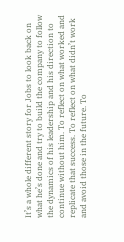It’s a whole different story for Jobs to look back on what he’s done and try to build the company to follow the dynamics of his leadership and his direction to continue without him. To reflect on what worked and replicate that success. To reflect on what didn’t work and avoid those in the future. To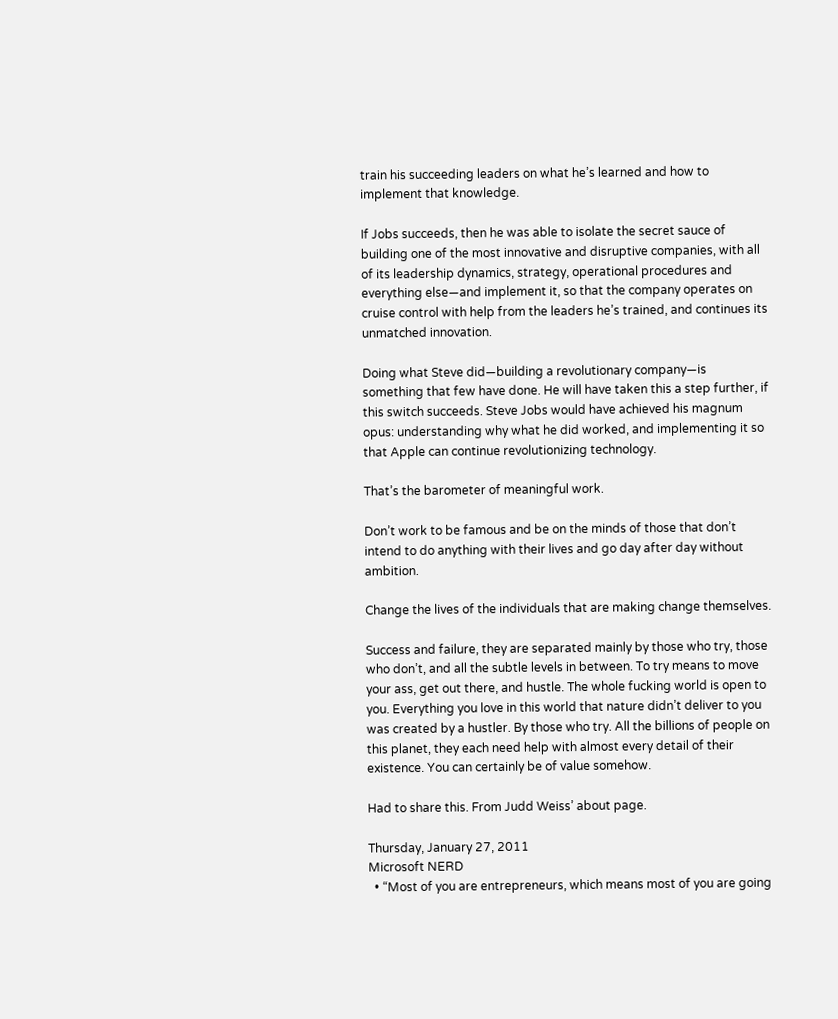train his succeeding leaders on what he’s learned and how to implement that knowledge.

If Jobs succeeds, then he was able to isolate the secret sauce of building one of the most innovative and disruptive companies, with all of its leadership dynamics, strategy, operational procedures and everything else—and implement it, so that the company operates on cruise control with help from the leaders he’s trained, and continues its unmatched innovation.

Doing what Steve did—building a revolutionary company—is something that few have done. He will have taken this a step further, if this switch succeeds. Steve Jobs would have achieved his magnum opus: understanding why what he did worked, and implementing it so that Apple can continue revolutionizing technology.

That’s the barometer of meaningful work.

Don’t work to be famous and be on the minds of those that don’t intend to do anything with their lives and go day after day without ambition.

Change the lives of the individuals that are making change themselves.

Success and failure, they are separated mainly by those who try, those who don’t, and all the subtle levels in between. To try means to move your ass, get out there, and hustle. The whole fucking world is open to you. Everything you love in this world that nature didn’t deliver to you was created by a hustler. By those who try. All the billions of people on this planet, they each need help with almost every detail of their existence. You can certainly be of value somehow.

Had to share this. From Judd Weiss’ about page.

Thursday, January 27, 2011
Microsoft NERD
  • “Most of you are entrepreneurs, which means most of you are going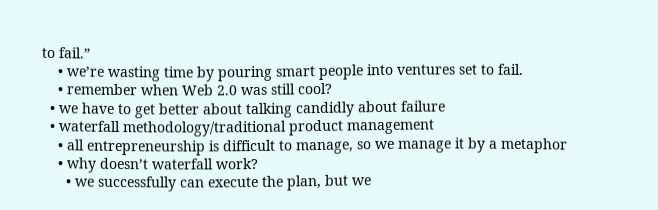to fail.”
    • we’re wasting time by pouring smart people into ventures set to fail.
    • remember when Web 2.0 was still cool?
  • we have to get better about talking candidly about failure
  • waterfall methodology/traditional product management
    • all entrepreneurship is difficult to manage, so we manage it by a metaphor
    • why doesn’t waterfall work?
      • we successfully can execute the plan, but we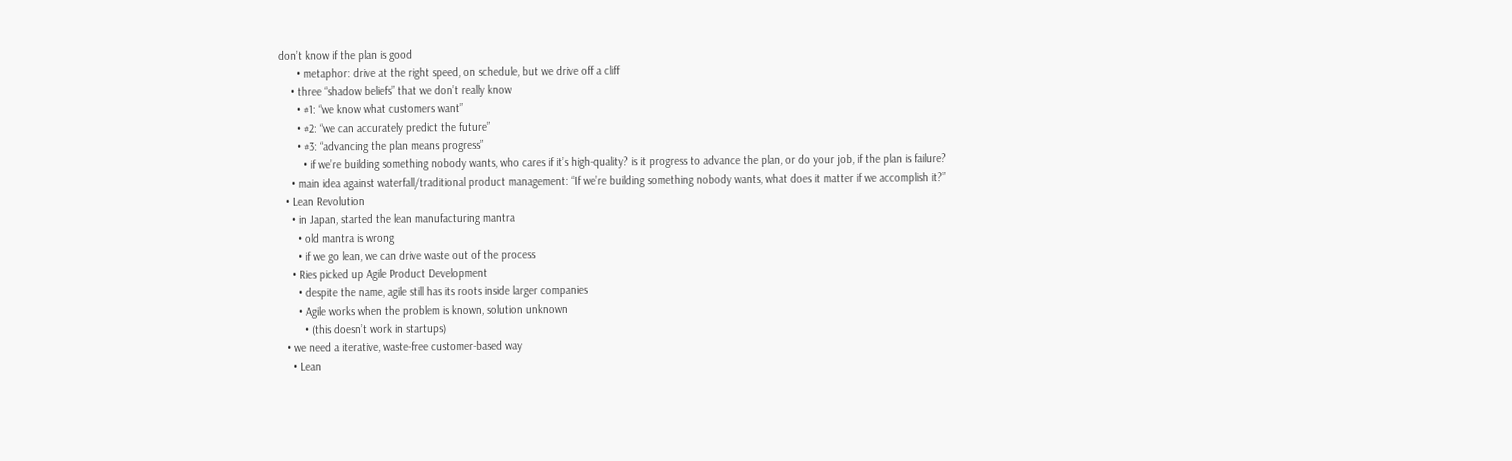don’t know if the plan is good
      • metaphor: drive at the right speed, on schedule, but we drive off a cliff
    • three “shadow beliefs” that we don’t really know
      • #1: “we know what customers want”
      • #2: “we can accurately predict the future”
      • #3: “advancing the plan means progress”
        • if we’re building something nobody wants, who cares if it’s high-quality? is it progress to advance the plan, or do your job, if the plan is failure?
    • main idea against waterfall/traditional product management: “If we’re building something nobody wants, what does it matter if we accomplish it?”
  • Lean Revolution
    • in Japan, started the lean manufacturing mantra
      • old mantra is wrong
      • if we go lean, we can drive waste out of the process
    • Ries picked up Agile Product Development
      • despite the name, agile still has its roots inside larger companies
      • Agile works when the problem is known, solution unknown
        • (this doesn’t work in startups)
  • we need a iterative, waste-free customer-based way
    • Lean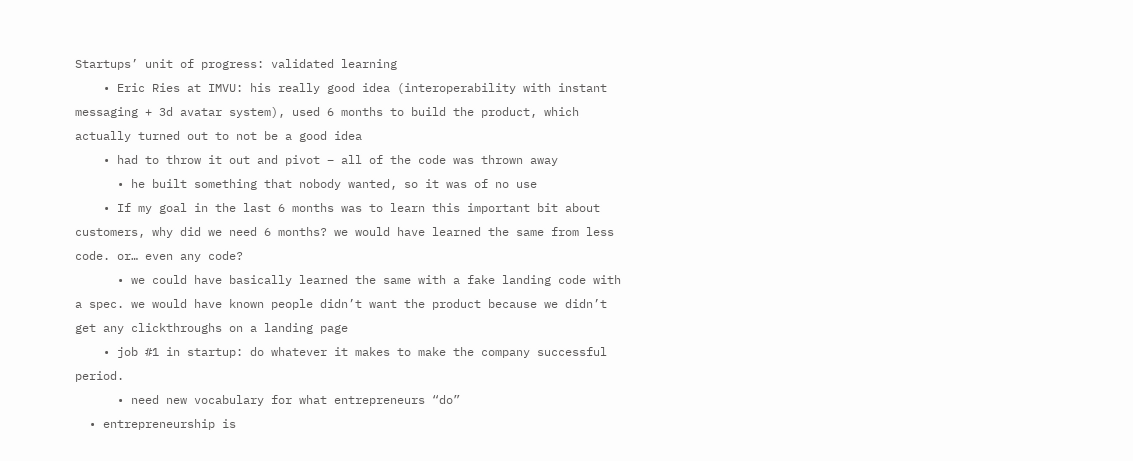Startups’ unit of progress: validated learning
    • Eric Ries at IMVU: his really good idea (interoperability with instant messaging + 3d avatar system), used 6 months to build the product, which actually turned out to not be a good idea
    • had to throw it out and pivot – all of the code was thrown away
      • he built something that nobody wanted, so it was of no use
    • If my goal in the last 6 months was to learn this important bit about customers, why did we need 6 months? we would have learned the same from less code. or… even any code?
      • we could have basically learned the same with a fake landing code with a spec. we would have known people didn’t want the product because we didn’t get any clickthroughs on a landing page
    • job #1 in startup: do whatever it makes to make the company successful period.
      • need new vocabulary for what entrepreneurs “do”
  • entrepreneurship is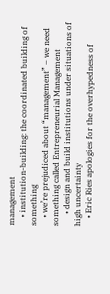management
    • institution-building: the coordinated building of something
    • we’re prejudiced about “management” – we need something called Entrepreneurial Management
      • design and build institutions under situations of high uncertainty
    • Eric Ries apologies for the overhypedness of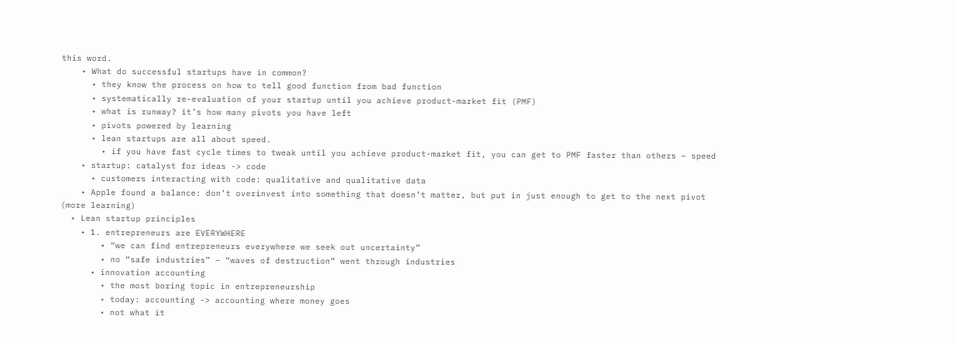this word.
    • What do successful startups have in common?
      • they know the process on how to tell good function from bad function
      • systematically re-evaluation of your startup until you achieve product-market fit (PMF)
      • what is runway? it’s how many pivots you have left
      • pivots powered by learning
      • lean startups are all about speed.
        • if you have fast cycle times to tweak until you achieve product-market fit, you can get to PMF faster than others – speed
    • startup: catalyst for ideas -> code
      • customers interacting with code: qualitative and qualitative data
    • Apple found a balance: don’t overinvest into something that doesn’t matter, but put in just enough to get to the next pivot (more learning)
  • Lean startup principles
    • 1. entrepreneurs are EVERYWHERE
        • “we can find entrepreneurs everywhere we seek out uncertainty”
        • no “safe industries” – “waves of destruction” went through industries
      • innovation accounting
        • the most boring topic in entrepreneurship
        • today: accounting -> accounting where money goes
        • not what it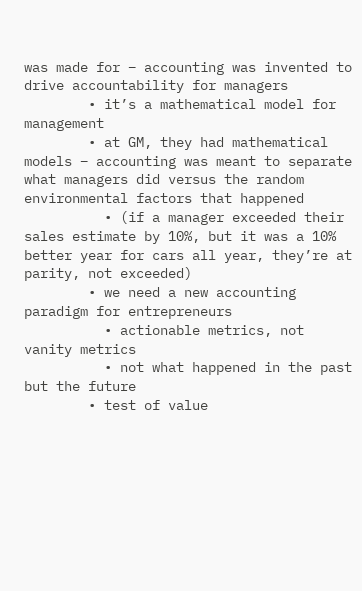was made for – accounting was invented to drive accountability for managers
        • it’s a mathematical model for management
        • at GM, they had mathematical models – accounting was meant to separate what managers did versus the random environmental factors that happened
          • (if a manager exceeded their sales estimate by 10%, but it was a 10% better year for cars all year, they’re at parity, not exceeded)
        • we need a new accounting paradigm for entrepreneurs
          • actionable metrics, not vanity metrics
          • not what happened in the past but the future
        • test of value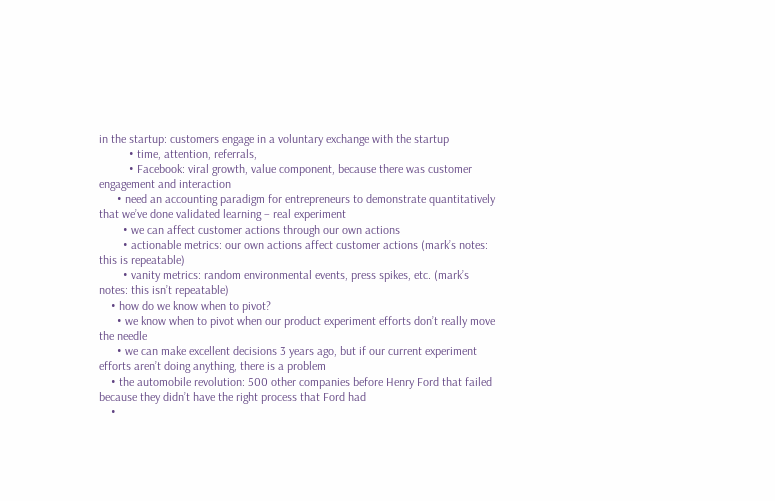in the startup: customers engage in a voluntary exchange with the startup
          • time, attention, referrals,
          • Facebook: viral growth, value component, because there was customer engagement and interaction
      • need an accounting paradigm for entrepreneurs to demonstrate quantitatively that we’ve done validated learning – real experiment
        • we can affect customer actions through our own actions
        • actionable metrics: our own actions affect customer actions (mark’s notes: this is repeatable)
        • vanity metrics: random environmental events, press spikes, etc. (mark’s notes: this isn’t repeatable)
    • how do we know when to pivot?
      • we know when to pivot when our product experiment efforts don’t really move the needle
      • we can make excellent decisions 3 years ago, but if our current experiment efforts aren’t doing anything, there is a problem
    • the automobile revolution: 500 other companies before Henry Ford that failed because they didn’t have the right process that Ford had
    •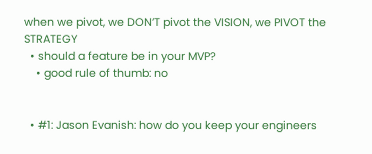when we pivot, we DON’T pivot the VISION, we PIVOT the STRATEGY
  • should a feature be in your MVP?
    • good rule of thumb: no


  • #1: Jason Evanish: how do you keep your engineers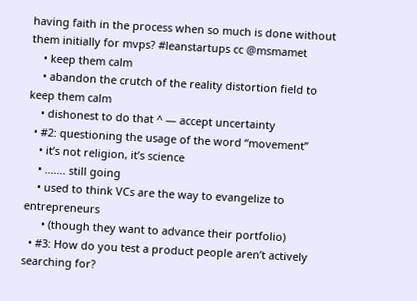having faith in the process when so much is done without them initially for mvps? #leanstartups cc @msmamet
    • keep them calm
    • abandon the crutch of the reality distortion field to keep them calm
    • dishonest to do that ^ — accept uncertainty
  • #2: questioning the usage of the word “movement”
    • it’s not religion, it’s science
    • ……. still going
    • used to think VCs are the way to evangelize to entrepreneurs
      • (though they want to advance their portfolio)
  • #3: How do you test a product people aren’t actively searching for?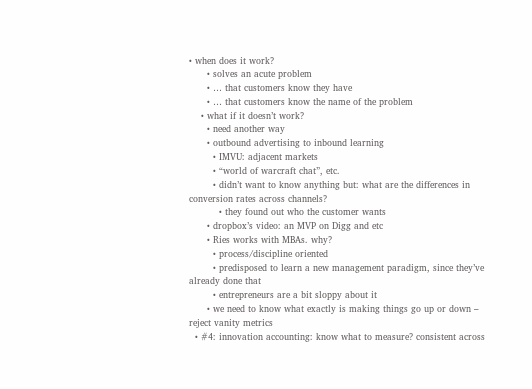• when does it work?
      • solves an acute problem
      • … that customers know they have
      • … that customers know the name of the problem
    • what if it doesn’t work?
      • need another way
      • outbound advertising to inbound learning
        • IMVU: adjacent markets
        • “world of warcraft chat”, etc.
        • didn’t want to know anything but: what are the differences in conversion rates across channels?
          • they found out who the customer wants
      • dropbox’s video: an MVP on Digg and etc
      • Ries works with MBAs. why?
        • process/discipline oriented
        • predisposed to learn a new management paradigm, since they’ve already done that
        • entrepreneurs are a bit sloppy about it
      • we need to know what exactly is making things go up or down – reject vanity metrics
  • #4: innovation accounting: know what to measure? consistent across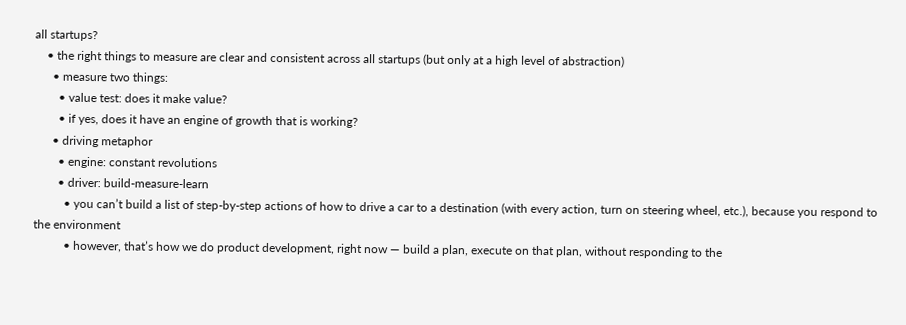all startups?
    • the right things to measure are clear and consistent across all startups (but only at a high level of abstraction)
      • measure two things:
        • value test: does it make value?
        • if yes, does it have an engine of growth that is working?
      • driving metaphor
        • engine: constant revolutions
        • driver: build-measure-learn
          • you can’t build a list of step-by-step actions of how to drive a car to a destination (with every action, turn on steering wheel, etc.), because you respond to the environment
          • however, that’s how we do product development, right now — build a plan, execute on that plan, without responding to the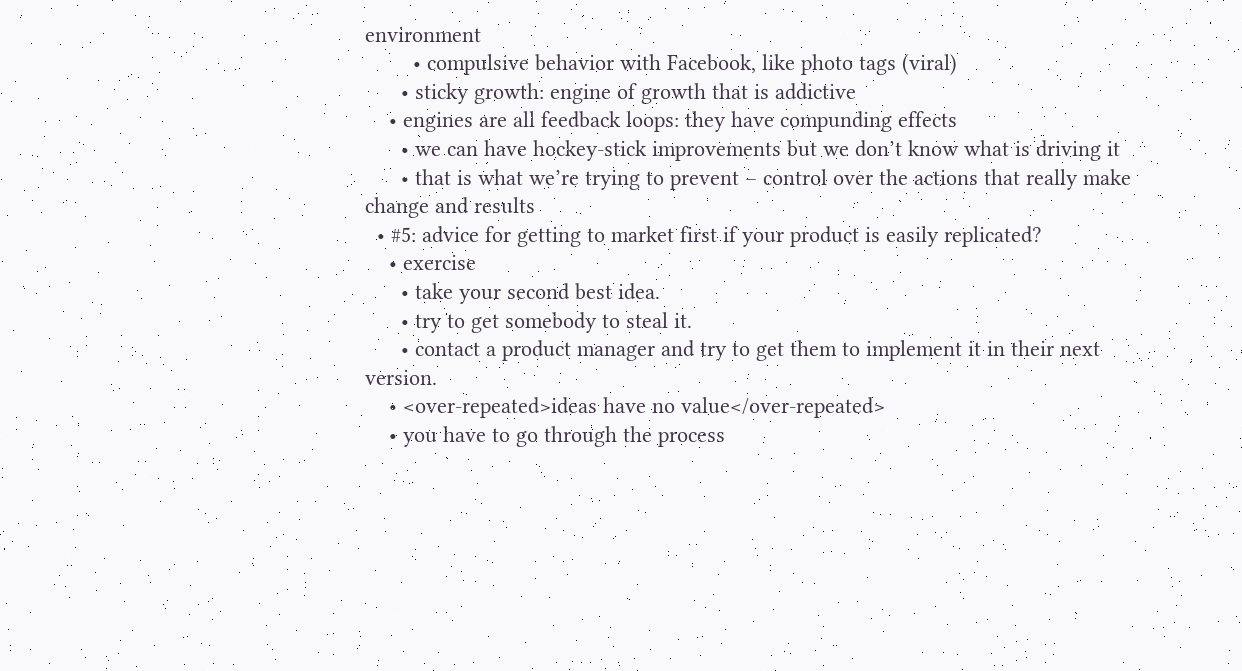environment
        • compulsive behavior with Facebook, like photo tags (viral)
      • sticky growth: engine of growth that is addictive
    • engines are all feedback loops: they have compunding effects
      • we can have hockey-stick improvements but we don’t know what is driving it
      • that is what we’re trying to prevent – control over the actions that really make change and results
  • #5: advice for getting to market first if your product is easily replicated?
    • exercise
      • take your second best idea.
      • try to get somebody to steal it.
      • contact a product manager and try to get them to implement it in their next version.
    • <over-repeated>ideas have no value</over-repeated>
    • you have to go through the process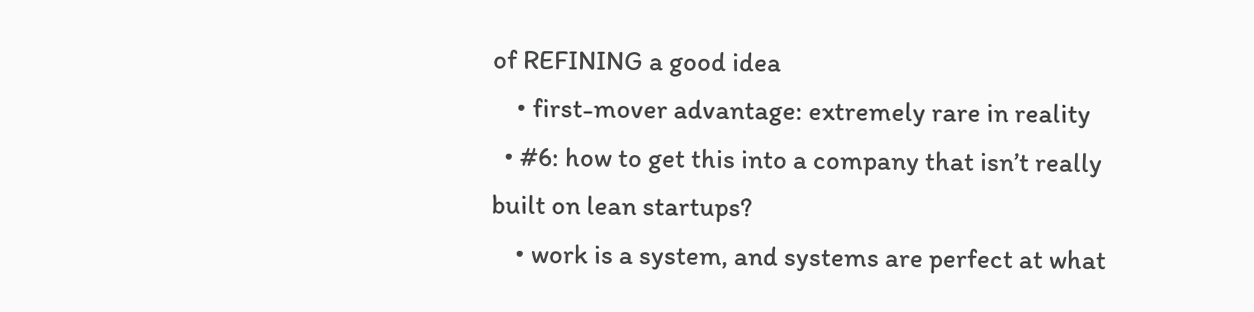of REFINING a good idea
    • first-mover advantage: extremely rare in reality
  • #6: how to get this into a company that isn’t really built on lean startups?
    • work is a system, and systems are perfect at what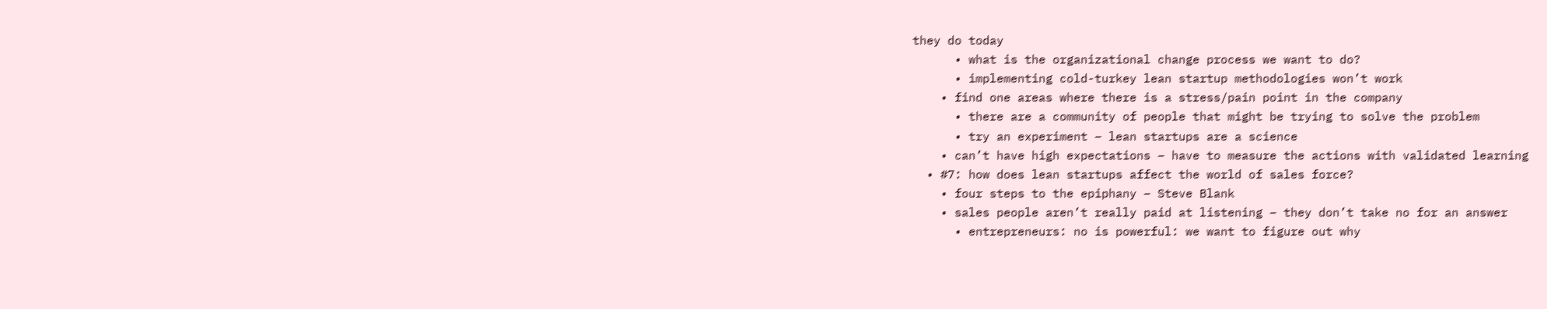they do today
      • what is the organizational change process we want to do?
      • implementing cold-turkey lean startup methodologies won’t work
    • find one areas where there is a stress/pain point in the company
      • there are a community of people that might be trying to solve the problem
      • try an experiment – lean startups are a science
    • can’t have high expectations – have to measure the actions with validated learning
  • #7: how does lean startups affect the world of sales force?
    • four steps to the epiphany – Steve Blank
    • sales people aren’t really paid at listening – they don’t take no for an answer
      • entrepreneurs: no is powerful: we want to figure out why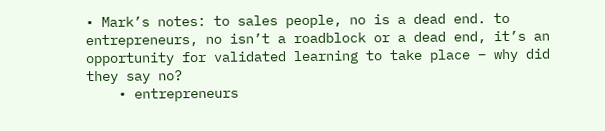• Mark’s notes: to sales people, no is a dead end. to entrepreneurs, no isn’t a roadblock or a dead end, it’s an opportunity for validated learning to take place – why did they say no?
    • entrepreneurs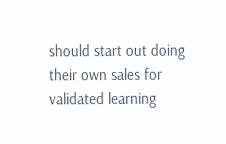should start out doing their own sales for validated learning